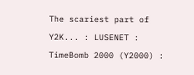The scariest part of Y2K... : LUSENET : TimeBomb 2000 (Y2000) :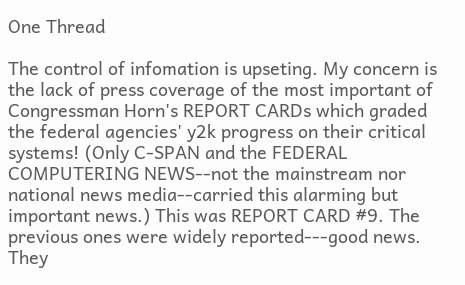One Thread

The control of infomation is upseting. My concern is the lack of press coverage of the most important of Congressman Horn's REPORT CARDs which graded the federal agencies' y2k progress on their critical systems! (Only C-SPAN and the FEDERAL COMPUTERING NEWS--not the mainstream nor national news media--carried this alarming but important news.) This was REPORT CARD #9. The previous ones were widely reported---good news. They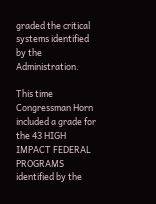graded the critical systems identified by the Administration.

This time Congressman Horn included a grade for the 43 HIGH IMPACT FEDERAL PROGRAMS identified by the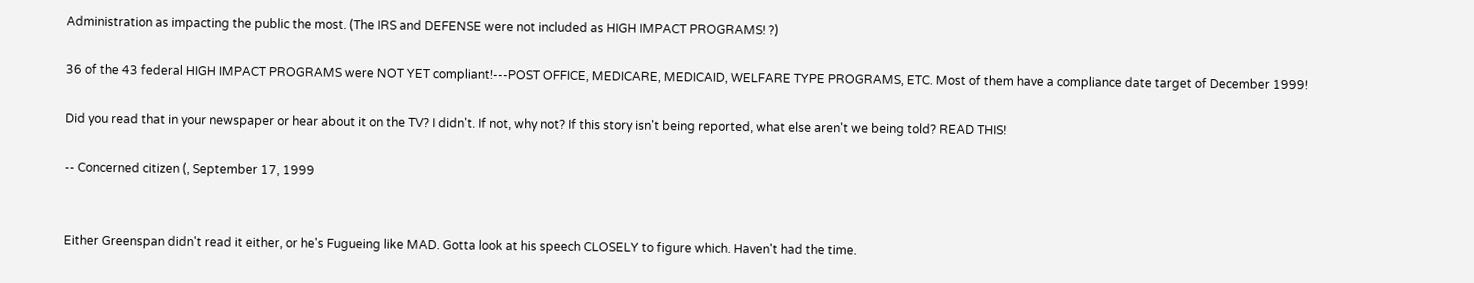Administration as impacting the public the most. (The IRS and DEFENSE were not included as HIGH IMPACT PROGRAMS! ?)

36 of the 43 federal HIGH IMPACT PROGRAMS were NOT YET compliant!---POST OFFICE, MEDICARE, MEDICAID, WELFARE TYPE PROGRAMS, ETC. Most of them have a compliance date target of December 1999!

Did you read that in your newspaper or hear about it on the TV? I didn't. If not, why not? If this story isn't being reported, what else aren't we being told? READ THIS!

-- Concerned citizen (, September 17, 1999


Either Greenspan didn't read it either, or he's Fugueing like MAD. Gotta look at his speech CLOSELY to figure which. Haven't had the time.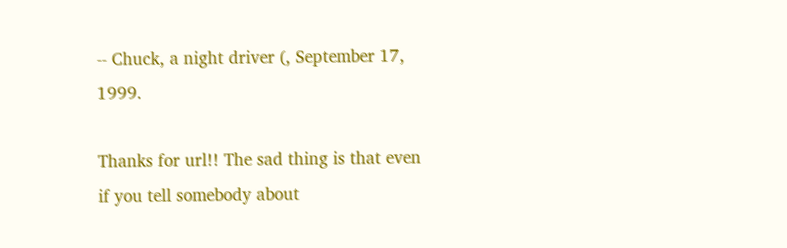-- Chuck, a night driver (, September 17, 1999.

Thanks for url!! The sad thing is that even if you tell somebody about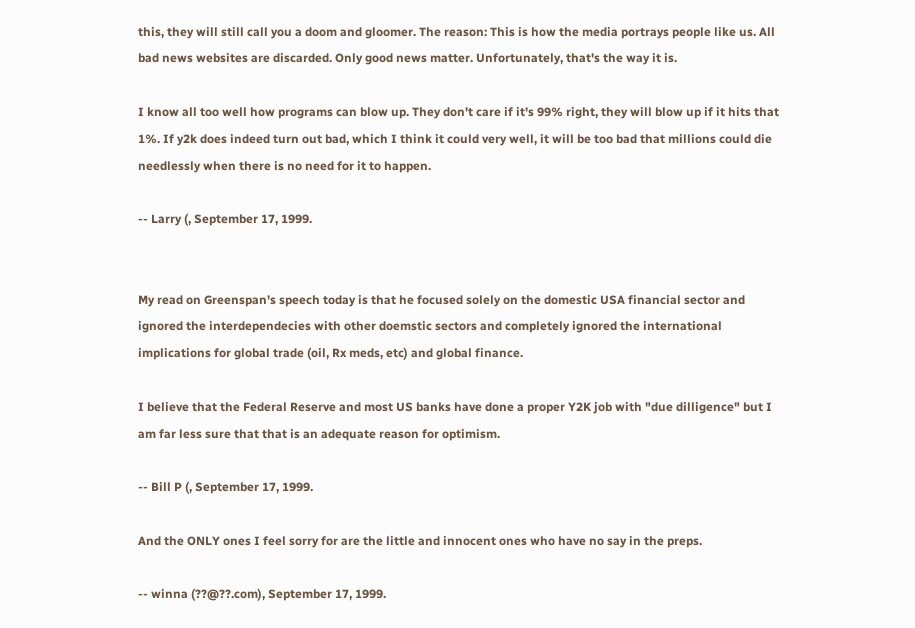this, they will still call you a doom and gloomer. The reason: This is how the media portrays people like us. All bad news websites are discarded. Only good news matter. Unfortunately, that's the way it is.

I know all too well how programs can blow up. They don't care if it's 99% right, they will blow up if it hits that 1%. If y2k does indeed turn out bad, which I think it could very well, it will be too bad that millions could die needlessly when there is no need for it to happen.

-- Larry (, September 17, 1999.


My read on Greenspan's speech today is that he focused solely on the domestic USA financial sector and ignored the interdependecies with other doemstic sectors and completely ignored the international implications for global trade (oil, Rx meds, etc) and global finance.

I believe that the Federal Reserve and most US banks have done a proper Y2K job with "due dilligence" but I am far less sure that that is an adequate reason for optimism.

-- Bill P (, September 17, 1999.

And the ONLY ones I feel sorry for are the little and innocent ones who have no say in the preps.

-- winna (??@??.com), September 17, 1999.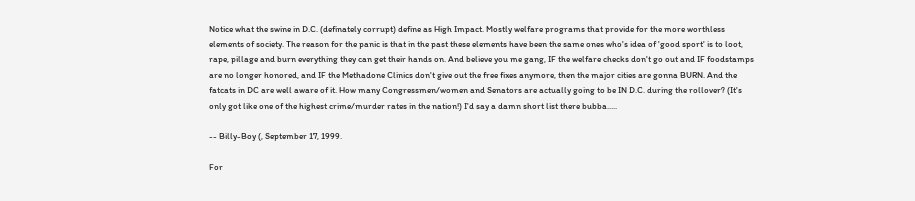Notice what the swine in D.C. (definately corrupt) define as High Impact. Mostly welfare programs that provide for the more worthless elements of society. The reason for the panic is that in the past these elements have been the same ones who's idea of 'good sport' is to loot, rape, pillage and burn everything they can get their hands on. And believe you me gang, IF the welfare checks don't go out and IF foodstamps are no longer honored, and IF the Methadone Clinics don't give out the free fixes anymore, then the major cities are gonna BURN. And the fatcats in DC are well aware of it. How many Congressmen/women and Senators are actually going to be IN D.C. during the rollover? (It's only got like one of the highest crime/murder rates in the nation!) I'd say a damn short list there bubba.....

-- Billy-Boy (, September 17, 1999.

For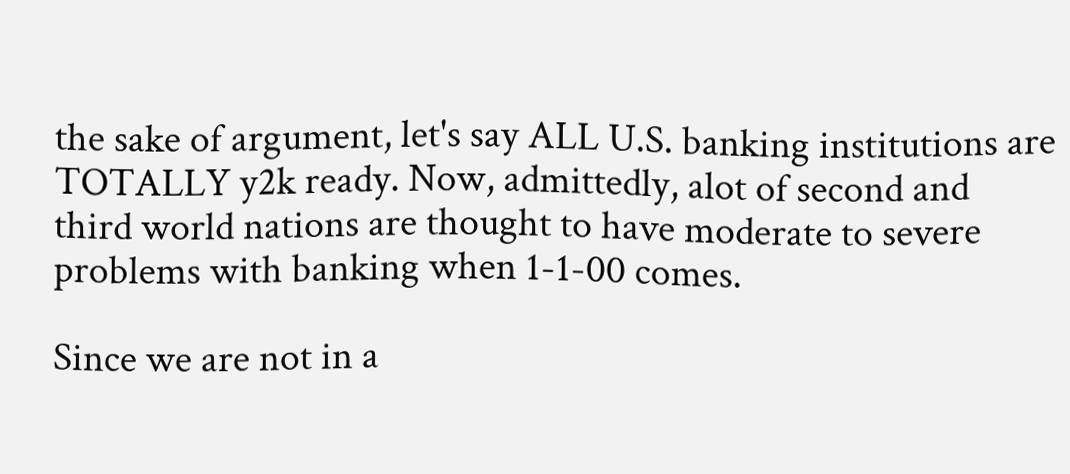the sake of argument, let's say ALL U.S. banking institutions are TOTALLY y2k ready. Now, admittedly, alot of second and third world nations are thought to have moderate to severe problems with banking when 1-1-00 comes.

Since we are not in a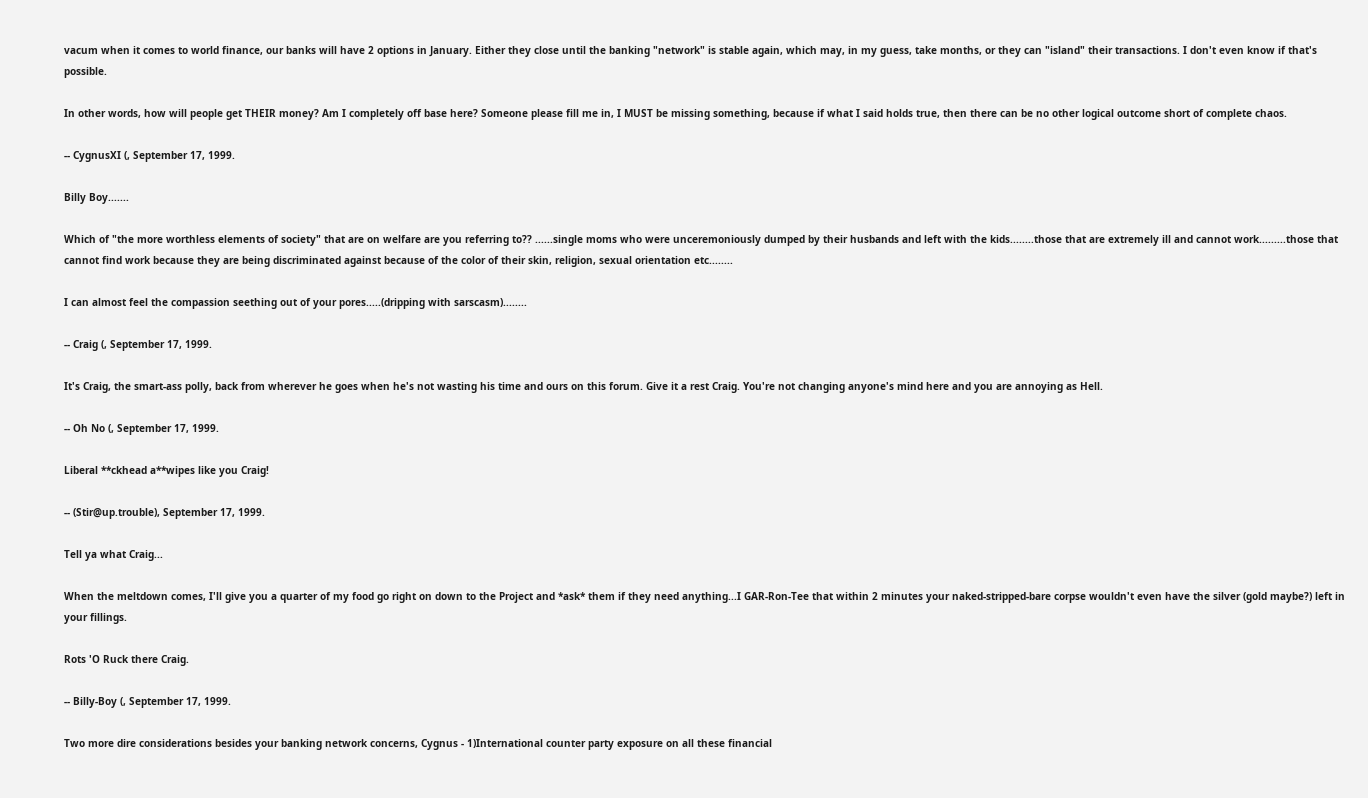vacum when it comes to world finance, our banks will have 2 options in January. Either they close until the banking "network" is stable again, which may, in my guess, take months, or they can "island" their transactions. I don't even know if that's possible.

In other words, how will people get THEIR money? Am I completely off base here? Someone please fill me in, I MUST be missing something, because if what I said holds true, then there can be no other logical outcome short of complete chaos.

-- CygnusXI (, September 17, 1999.

Billy Boy.......

Which of "the more worthless elements of society" that are on welfare are you referring to?? ......single moms who were unceremoniously dumped by their husbands and left with the kids........those that are extremely ill and cannot work.........those that cannot find work because they are being discriminated against because of the color of their skin, religion, sexual orientation etc........

I can almost feel the compassion seething out of your pores.....(dripping with sarscasm)........

-- Craig (, September 17, 1999.

It's Craig, the smart-ass polly, back from wherever he goes when he's not wasting his time and ours on this forum. Give it a rest Craig. You're not changing anyone's mind here and you are annoying as Hell.

-- Oh No (, September 17, 1999.

Liberal **ckhead a**wipes like you Craig!

-- (Stir@up.trouble), September 17, 1999.

Tell ya what Craig...

When the meltdown comes, I'll give you a quarter of my food go right on down to the Project and *ask* them if they need anything...I GAR-Ron-Tee that within 2 minutes your naked-stripped-bare corpse wouldn't even have the silver (gold maybe?) left in your fillings.

Rots 'O Ruck there Craig.

-- Billy-Boy (, September 17, 1999.

Two more dire considerations besides your banking network concerns, Cygnus - 1)International counter party exposure on all these financial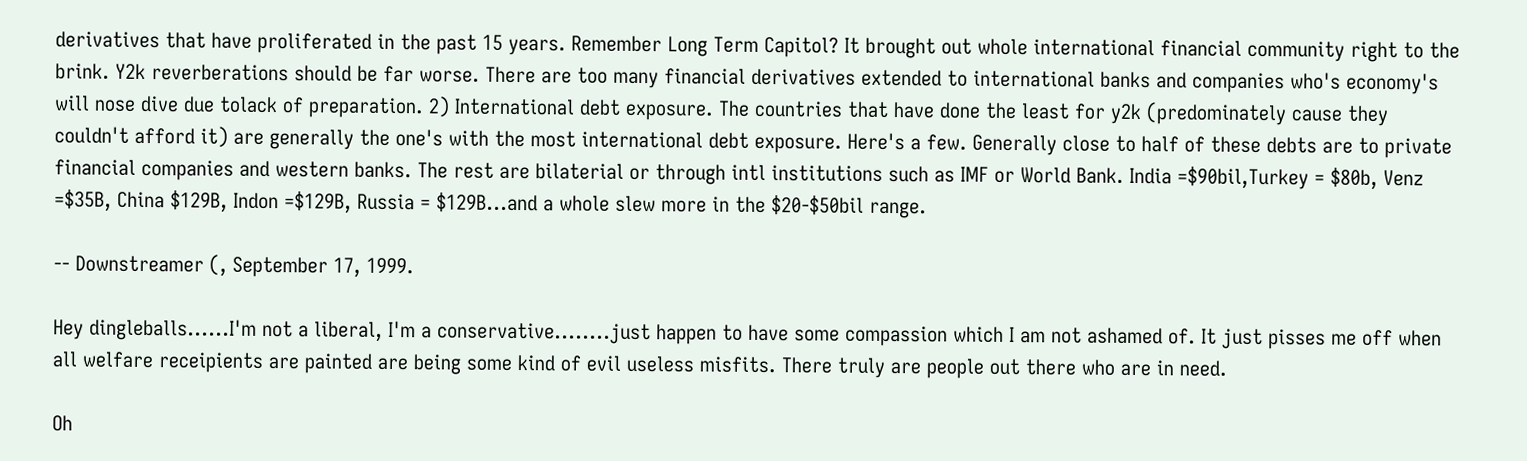derivatives that have proliferated in the past 15 years. Remember Long Term Capitol? It brought out whole international financial community right to the brink. Y2k reverberations should be far worse. There are too many financial derivatives extended to international banks and companies who's economy's will nose dive due tolack of preparation. 2) International debt exposure. The countries that have done the least for y2k (predominately cause they couldn't afford it) are generally the one's with the most international debt exposure. Here's a few. Generally close to half of these debts are to private financial companies and western banks. The rest are bilaterial or through intl institutions such as IMF or World Bank. India =$90bil,Turkey = $80b, Venz =$35B, China $129B, Indon =$129B, Russia = $129B...and a whole slew more in the $20-$50bil range.

-- Downstreamer (, September 17, 1999.

Hey dingleballs......I'm not a liberal, I'm a conservative........just happen to have some compassion which I am not ashamed of. It just pisses me off when all welfare receipients are painted are being some kind of evil useless misfits. There truly are people out there who are in need.

Oh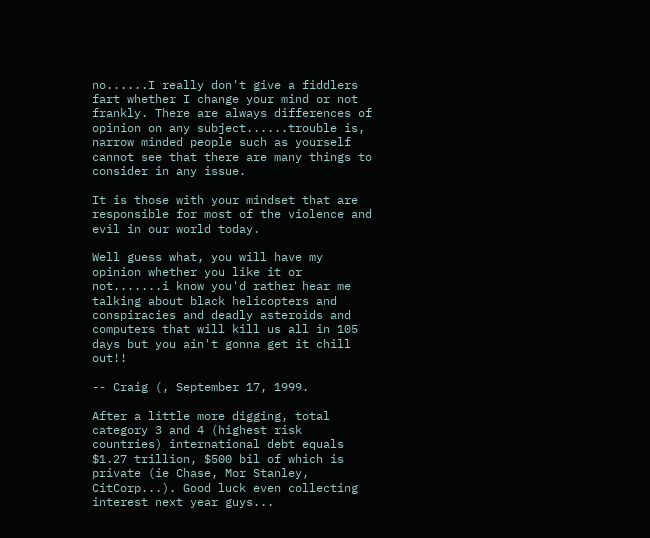no......I really don't give a fiddlers fart whether I change your mind or not frankly. There are always differences of opinion on any subject......trouble is, narrow minded people such as yourself cannot see that there are many things to consider in any issue.

It is those with your mindset that are responsible for most of the violence and evil in our world today.

Well guess what, you will have my opinion whether you like it or not.......i know you'd rather hear me talking about black helicopters and conspiracies and deadly asteroids and computers that will kill us all in 105 days but you ain't gonna get it chill out!!

-- Craig (, September 17, 1999.

After a little more digging, total category 3 and 4 (highest risk countries) international debt equals $1.27 trillion, $500 bil of which is private (ie Chase, Mor Stanley, CitCorp...). Good luck even collecting interest next year guys...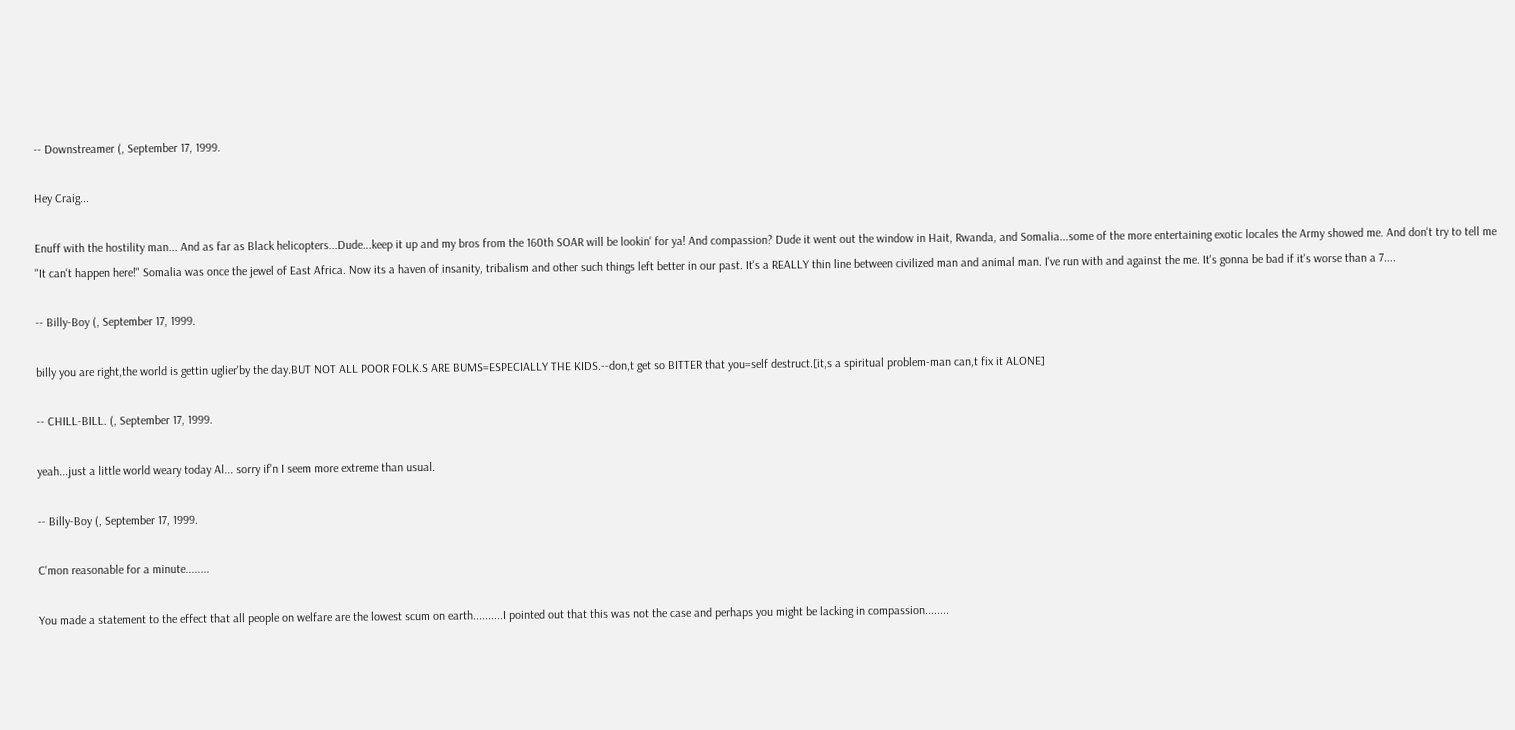-- Downstreamer (, September 17, 1999.

Hey Craig...

Enuff with the hostility man... And as far as Black helicopters...Dude...keep it up and my bros from the 160th SOAR will be lookin' for ya! And compassion? Dude it went out the window in Hait, Rwanda, and Somalia...some of the more entertaining exotic locales the Army showed me. And don't try to tell me "It can't happen here!" Somalia was once the jewel of East Africa. Now its a haven of insanity, tribalism and other such things left better in our past. It's a REALLY thin line between civilized man and animal man. I've run with and against the me. It's gonna be bad if it's worse than a 7....

-- Billy-Boy (, September 17, 1999.

billy you are right,the world is gettin uglier'by the day.BUT NOT ALL POOR FOLK.S ARE BUMS=ESPECIALLY THE KIDS.--don,t get so BITTER that you=self destruct.[it,s a spiritual problem-man can,t fix it ALONE]

-- CHILL-BILL. (, September 17, 1999.

yeah...just a little world weary today Al... sorry if'n I seem more extreme than usual.

-- Billy-Boy (, September 17, 1999.

C'mon reasonable for a minute........

You made a statement to the effect that all people on welfare are the lowest scum on earth..........I pointed out that this was not the case and perhaps you might be lacking in compassion........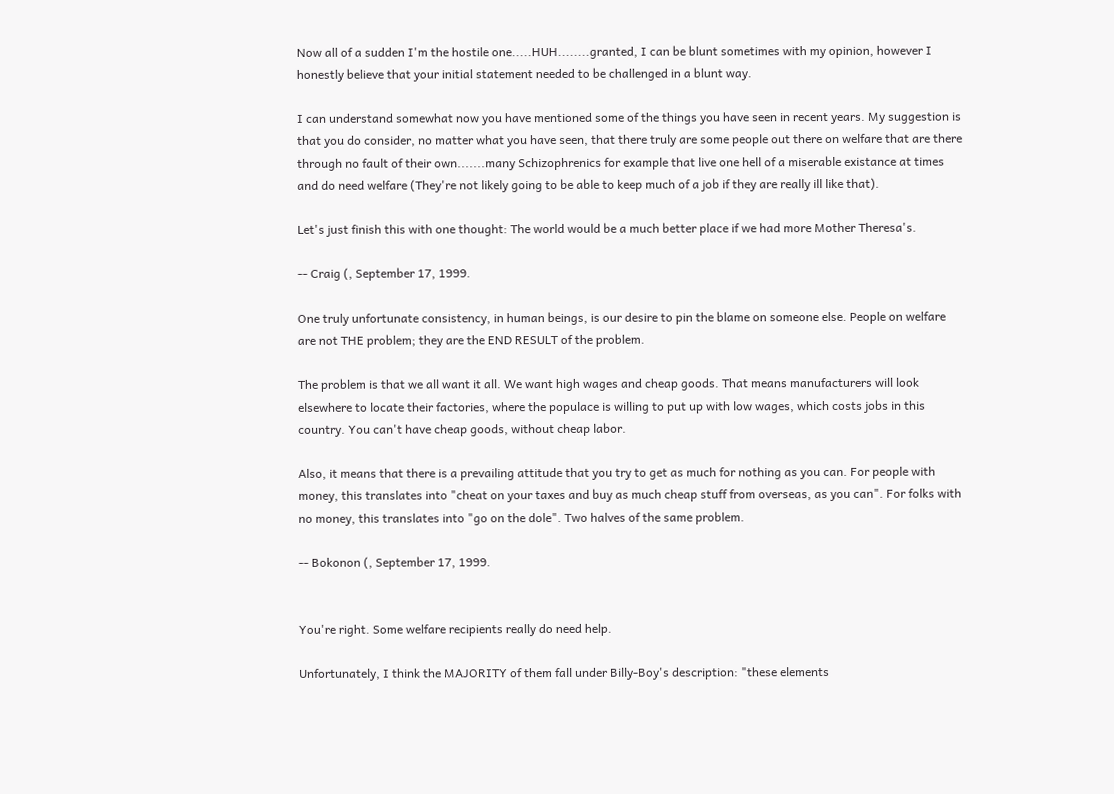Now all of a sudden I'm the hostile one.....HUH........granted, I can be blunt sometimes with my opinion, however I honestly believe that your initial statement needed to be challenged in a blunt way.

I can understand somewhat now you have mentioned some of the things you have seen in recent years. My suggestion is that you do consider, no matter what you have seen, that there truly are some people out there on welfare that are there through no fault of their own.......many Schizophrenics for example that live one hell of a miserable existance at times and do need welfare (They're not likely going to be able to keep much of a job if they are really ill like that).

Let's just finish this with one thought: The world would be a much better place if we had more Mother Theresa's.

-- Craig (, September 17, 1999.

One truly unfortunate consistency, in human beings, is our desire to pin the blame on someone else. People on welfare are not THE problem; they are the END RESULT of the problem.

The problem is that we all want it all. We want high wages and cheap goods. That means manufacturers will look elsewhere to locate their factories, where the populace is willing to put up with low wages, which costs jobs in this country. You can't have cheap goods, without cheap labor.

Also, it means that there is a prevailing attitude that you try to get as much for nothing as you can. For people with money, this translates into "cheat on your taxes and buy as much cheap stuff from overseas, as you can". For folks with no money, this translates into "go on the dole". Two halves of the same problem.

-- Bokonon (, September 17, 1999.


You're right. Some welfare recipients really do need help.

Unfortunately, I think the MAJORITY of them fall under Billy-Boy's description: "these elements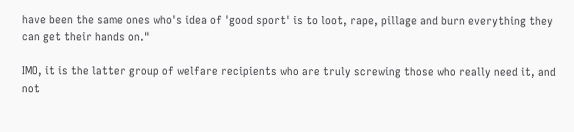have been the same ones who's idea of 'good sport' is to loot, rape, pillage and burn everything they can get their hands on."

IMO, it is the latter group of welfare recipients who are truly screwing those who really need it, and not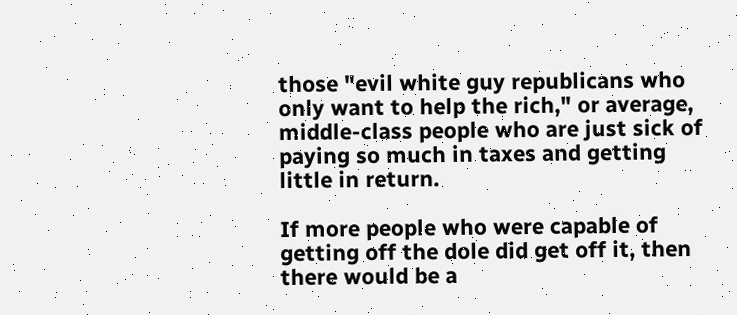those "evil white guy republicans who only want to help the rich," or average, middle-class people who are just sick of paying so much in taxes and getting little in return.

If more people who were capable of getting off the dole did get off it, then there would be a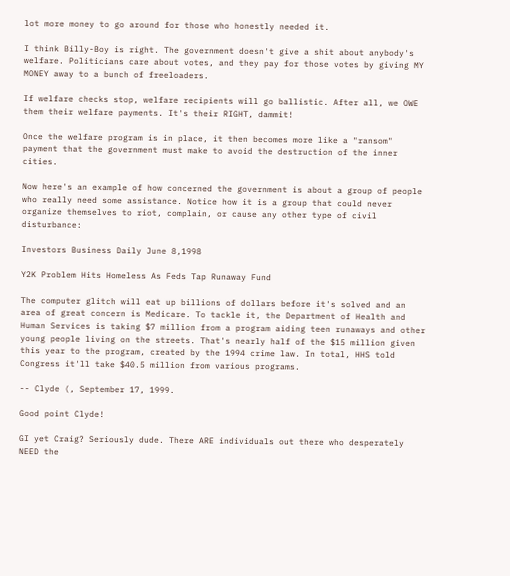lot more money to go around for those who honestly needed it.

I think Billy-Boy is right. The government doesn't give a shit about anybody's welfare. Politicians care about votes, and they pay for those votes by giving MY MONEY away to a bunch of freeloaders.

If welfare checks stop, welfare recipients will go ballistic. After all, we OWE them their welfare payments. It's their RIGHT, dammit!

Once the welfare program is in place, it then becomes more like a "ransom" payment that the government must make to avoid the destruction of the inner cities.

Now here's an example of how concerned the government is about a group of people who really need some assistance. Notice how it is a group that could never organize themselves to riot, complain, or cause any other type of civil disturbance:

Investors Business Daily June 8,1998

Y2K Problem Hits Homeless As Feds Tap Runaway Fund

The computer glitch will eat up billions of dollars before it's solved and an area of great concern is Medicare. To tackle it, the Department of Health and Human Services is taking $7 million from a program aiding teen runaways and other young people living on the streets. That's nearly half of the $15 million given this year to the program, created by the 1994 crime law. In total, HHS told Congress it'll take $40.5 million from various programs.

-- Clyde (, September 17, 1999.

Good point Clyde!

GI yet Craig? Seriously dude. There ARE individuals out there who desperately NEED the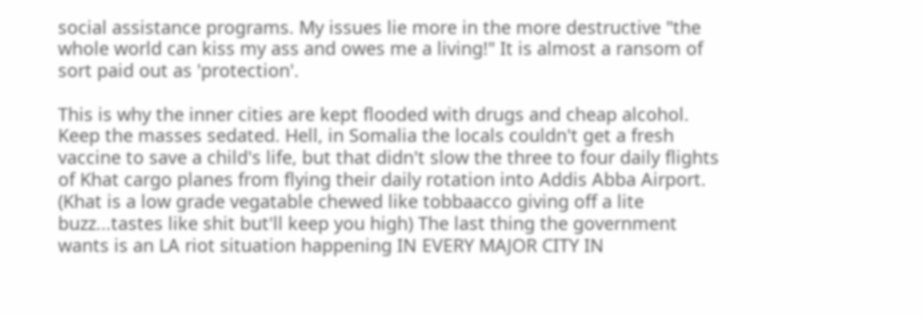social assistance programs. My issues lie more in the more destructive "the whole world can kiss my ass and owes me a living!" It is almost a ransom of sort paid out as 'protection'.

This is why the inner cities are kept flooded with drugs and cheap alcohol. Keep the masses sedated. Hell, in Somalia the locals couldn't get a fresh vaccine to save a child's life, but that didn't slow the three to four daily flights of Khat cargo planes from flying their daily rotation into Addis Abba Airport. (Khat is a low grade vegatable chewed like tobbaacco giving off a lite buzz...tastes like shit but'll keep you high) The last thing the government wants is an LA riot situation happening IN EVERY MAJOR CITY IN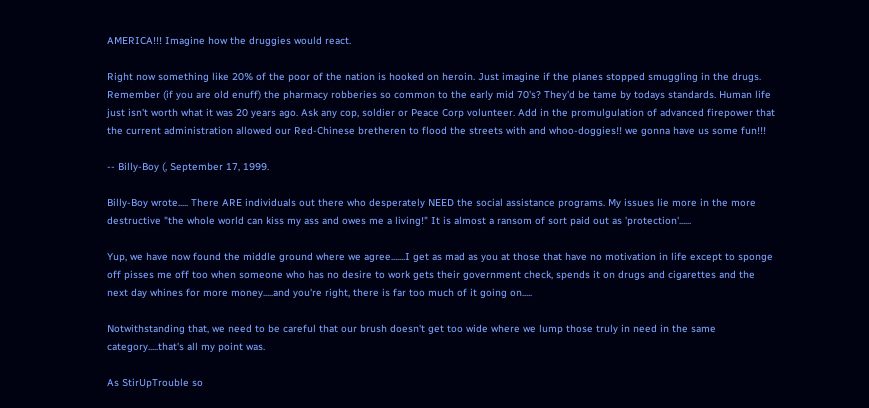AMERICA!!! Imagine how the druggies would react.

Right now something like 20% of the poor of the nation is hooked on heroin. Just imagine if the planes stopped smuggling in the drugs. Remember (if you are old enuff) the pharmacy robberies so common to the early mid 70's? They'd be tame by todays standards. Human life just isn't worth what it was 20 years ago. Ask any cop, soldier or Peace Corp volunteer. Add in the promulgulation of advanced firepower that the current administration allowed our Red-Chinese bretheren to flood the streets with and whoo-doggies!! we gonna have us some fun!!!

-- Billy-Boy (, September 17, 1999.

Billy-Boy wrote..... There ARE individuals out there who desperately NEED the social assistance programs. My issues lie more in the more destructive "the whole world can kiss my ass and owes me a living!" It is almost a ransom of sort paid out as 'protection'......

Yup, we have now found the middle ground where we agree.......I get as mad as you at those that have no motivation in life except to sponge off pisses me off too when someone who has no desire to work gets their government check, spends it on drugs and cigarettes and the next day whines for more money.....and you're right, there is far too much of it going on.....

Notwithstanding that, we need to be careful that our brush doesn't get too wide where we lump those truly in need in the same category.....that's all my point was.

As StirUpTrouble so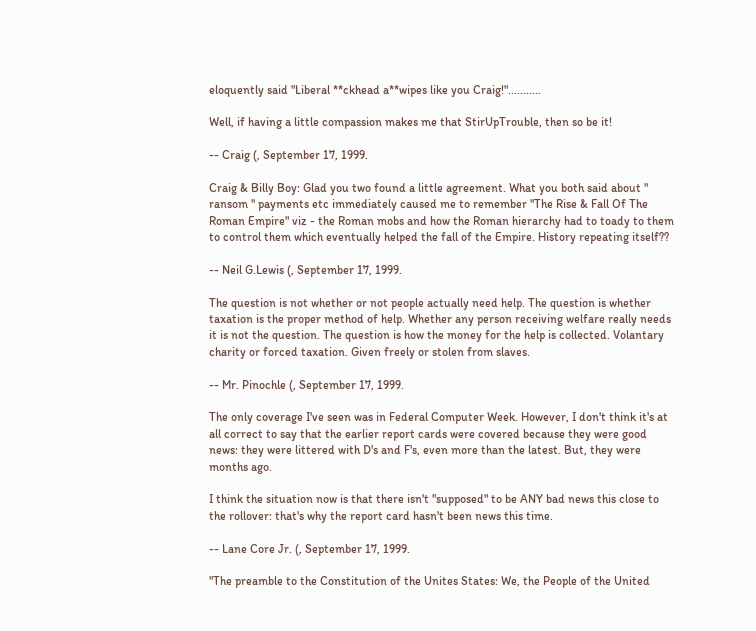eloquently said "Liberal **ckhead a**wipes like you Craig!"...........

Well, if having a little compassion makes me that StirUpTrouble, then so be it!

-- Craig (, September 17, 1999.

Craig & Billy Boy: Glad you two found a little agreement. What you both said about " ransom " payments etc immediately caused me to remember "The Rise & Fall Of The Roman Empire" viz - the Roman mobs and how the Roman hierarchy had to toady to them to control them which eventually helped the fall of the Empire. History repeating itself??

-- Neil G.Lewis (, September 17, 1999.

The question is not whether or not people actually need help. The question is whether taxation is the proper method of help. Whether any person receiving welfare really needs it is not the question. The question is how the money for the help is collected. Volantary charity or forced taxation. Given freely or stolen from slaves.

-- Mr. Pinochle (, September 17, 1999.

The only coverage I've seen was in Federal Computer Week. However, I don't think it's at all correct to say that the earlier report cards were covered because they were good news: they were littered with D's and F's, even more than the latest. But, they were months ago.

I think the situation now is that there isn't "supposed" to be ANY bad news this close to the rollover: that's why the report card hasn't been news this time.

-- Lane Core Jr. (, September 17, 1999.

"The preamble to the Constitution of the Unites States: We, the People of the United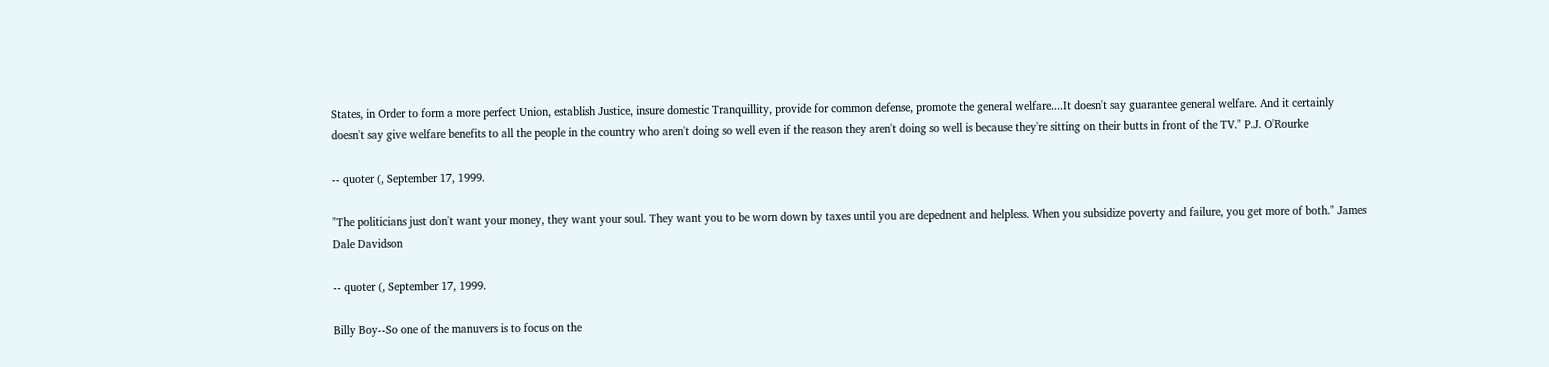States, in Order to form a more perfect Union, establish Justice, insure domestic Tranquillity, provide for common defense, promote the general welfare....It doesn't say guarantee general welfare. And it certainly doesn't say give welfare benefits to all the people in the country who aren't doing so well even if the reason they aren't doing so well is because they're sitting on their butts in front of the TV." P.J. O'Rourke

-- quoter (, September 17, 1999.

"The politicians just don't want your money, they want your soul. They want you to be worn down by taxes until you are depednent and helpless. When you subsidize poverty and failure, you get more of both." James Dale Davidson

-- quoter (, September 17, 1999.

Billy Boy--So one of the manuvers is to focus on the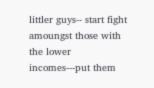littler guys-- start fight amoungst those with the lower incomes---put them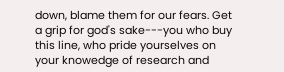down, blame them for our fears. Get a grip for god's sake---you who buy this line, who pride yourselves on your knowedge of research and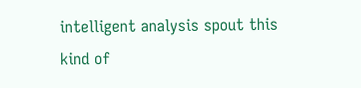intelligent analysis spout this kind of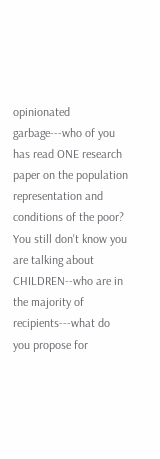opinionated garbage---who of you has read ONE research paper on the population representation and conditions of the poor? You still don't know you are talking about CHILDREN--who are in the majority of recipients---what do you propose for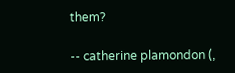them?

-- catherine plamondon (,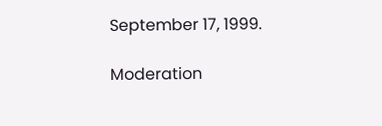September 17, 1999.

Moderation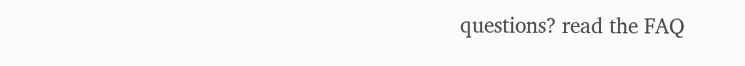questions? read the FAQ